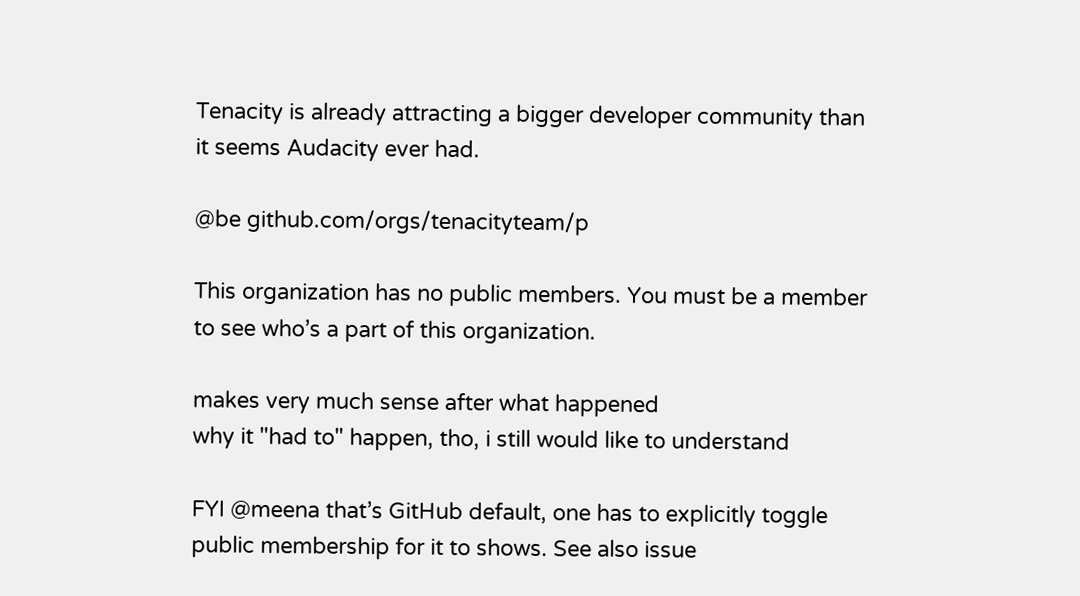Tenacity is already attracting a bigger developer community than it seems Audacity ever had.

@be github.com/orgs/tenacityteam/p

This organization has no public members. You must be a member to see who’s a part of this organization.

makes very much sense after what happened
why it "had to" happen, tho, i still would like to understand

FYI @meena that’s GitHub default, one has to explicitly toggle public membership for it to shows. See also issue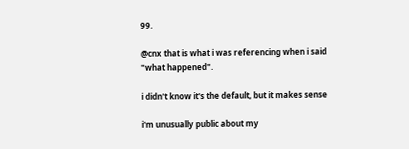99.

@cnx that is what i was referencing when i said "what happened".

i didn't know it's the default, but it makes sense

i'm unusually public about my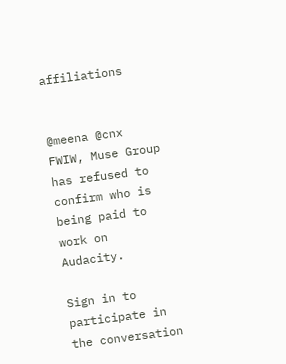affiliations


@meena @cnx FWIW, Muse Group has refused to confirm who is being paid to work on Audacity.

Sign in to participate in the conversation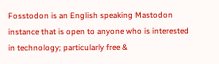Fosstodon is an English speaking Mastodon instance that is open to anyone who is interested in technology; particularly free &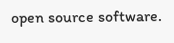open source software.